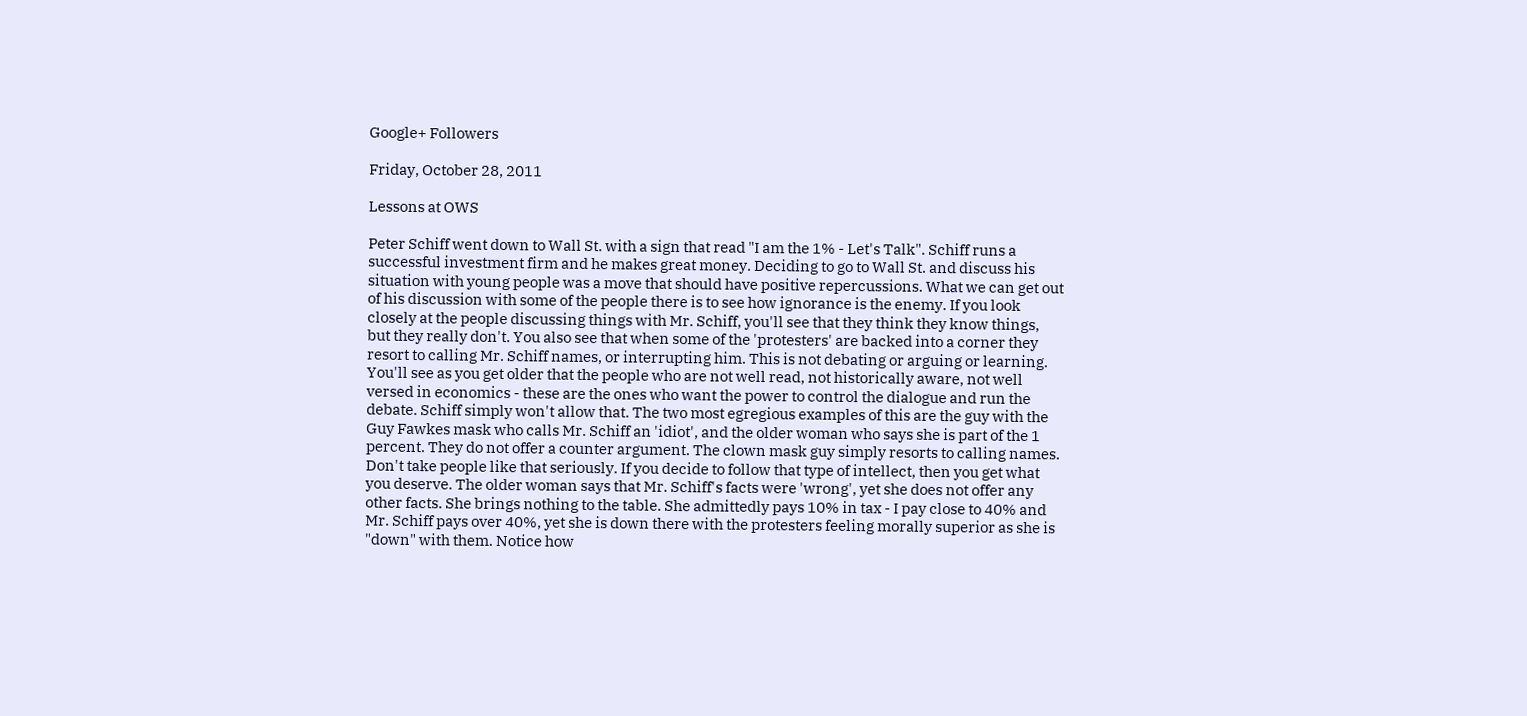Google+ Followers

Friday, October 28, 2011

Lessons at OWS

Peter Schiff went down to Wall St. with a sign that read "I am the 1% - Let's Talk". Schiff runs a successful investment firm and he makes great money. Deciding to go to Wall St. and discuss his situation with young people was a move that should have positive repercussions. What we can get out of his discussion with some of the people there is to see how ignorance is the enemy. If you look closely at the people discussing things with Mr. Schiff, you'll see that they think they know things, but they really don't. You also see that when some of the 'protesters' are backed into a corner they resort to calling Mr. Schiff names, or interrupting him. This is not debating or arguing or learning. You'll see as you get older that the people who are not well read, not historically aware, not well versed in economics - these are the ones who want the power to control the dialogue and run the debate. Schiff simply won't allow that. The two most egregious examples of this are the guy with the Guy Fawkes mask who calls Mr. Schiff an 'idiot', and the older woman who says she is part of the 1 percent. They do not offer a counter argument. The clown mask guy simply resorts to calling names. Don't take people like that seriously. If you decide to follow that type of intellect, then you get what you deserve. The older woman says that Mr. Schiff's facts were 'wrong', yet she does not offer any other facts. She brings nothing to the table. She admittedly pays 10% in tax - I pay close to 40% and Mr. Schiff pays over 40%, yet she is down there with the protesters feeling morally superior as she is "down" with them. Notice how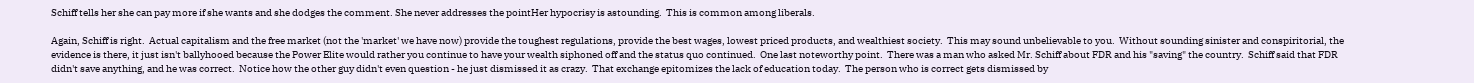Schiff tells her she can pay more if she wants and she dodges the comment. She never addresses the pointHer hypocrisy is astounding.  This is common among liberals.

Again, Schiff is right.  Actual capitalism and the free market (not the 'market' we have now) provide the toughest regulations, provide the best wages, lowest priced products, and wealthiest society.  This may sound unbelievable to you.  Without sounding sinister and conspiritorial, the evidence is there, it just isn't ballyhooed because the Power Elite would rather you continue to have your wealth siphoned off and the status quo continued.  One last noteworthy point.  There was a man who asked Mr. Schiff about FDR and his "saving" the country.  Schiff said that FDR didn't save anything, and he was correct.  Notice how the other guy didn't even question - he just dismissed it as crazy.  That exchange epitomizes the lack of education today.  The person who is correct gets dismissed by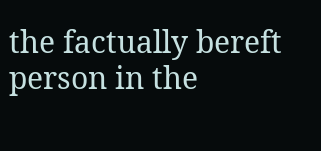the factually bereft person in the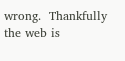wrong.  Thankfully the web is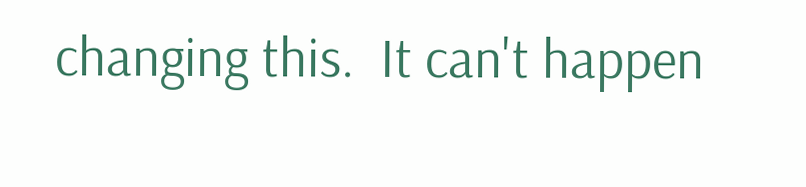changing this.  It can't happen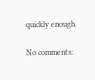quickly enough.

No comments: